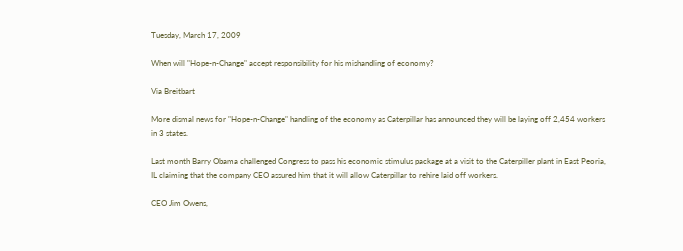Tuesday, March 17, 2009

When will "Hope-n-Change" accept responsibility for his mishandling of economy?

Via Breitbart

More dismal news for "Hope-n-Change" handling of the economy as Caterpillar has announced they will be laying off 2,454 workers in 3 states.

Last month Barry Obama challenged Congress to pass his economic stimulus package at a visit to the Caterpiller plant in East Peoria, IL claiming that the company CEO assured him that it will allow Caterpillar to rehire laid off workers.

CEO Jim Owens,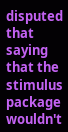disputed that saying that the stimulus package wouldn't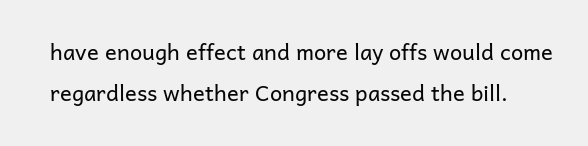have enough effect and more lay offs would come regardless whether Congress passed the bill.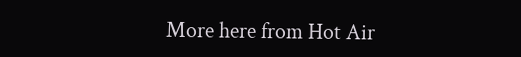More here from Hot Air